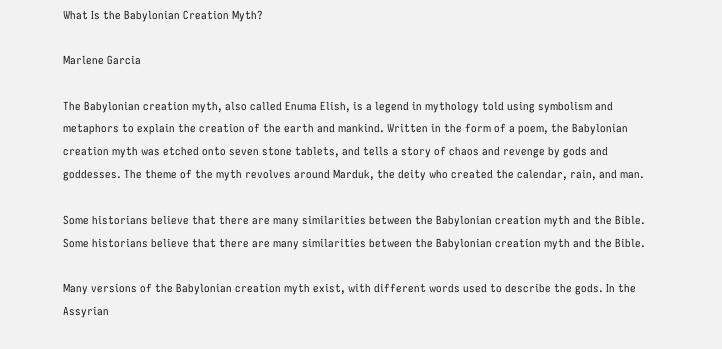What Is the Babylonian Creation Myth?

Marlene Garcia

The Babylonian creation myth, also called Enuma Elish, is a legend in mythology told using symbolism and metaphors to explain the creation of the earth and mankind. Written in the form of a poem, the Babylonian creation myth was etched onto seven stone tablets, and tells a story of chaos and revenge by gods and goddesses. The theme of the myth revolves around Marduk, the deity who created the calendar, rain, and man.

Some historians believe that there are many similarities between the Babylonian creation myth and the Bible.
Some historians believe that there are many similarities between the Babylonian creation myth and the Bible.

Many versions of the Babylonian creation myth exist, with different words used to describe the gods. In the Assyrian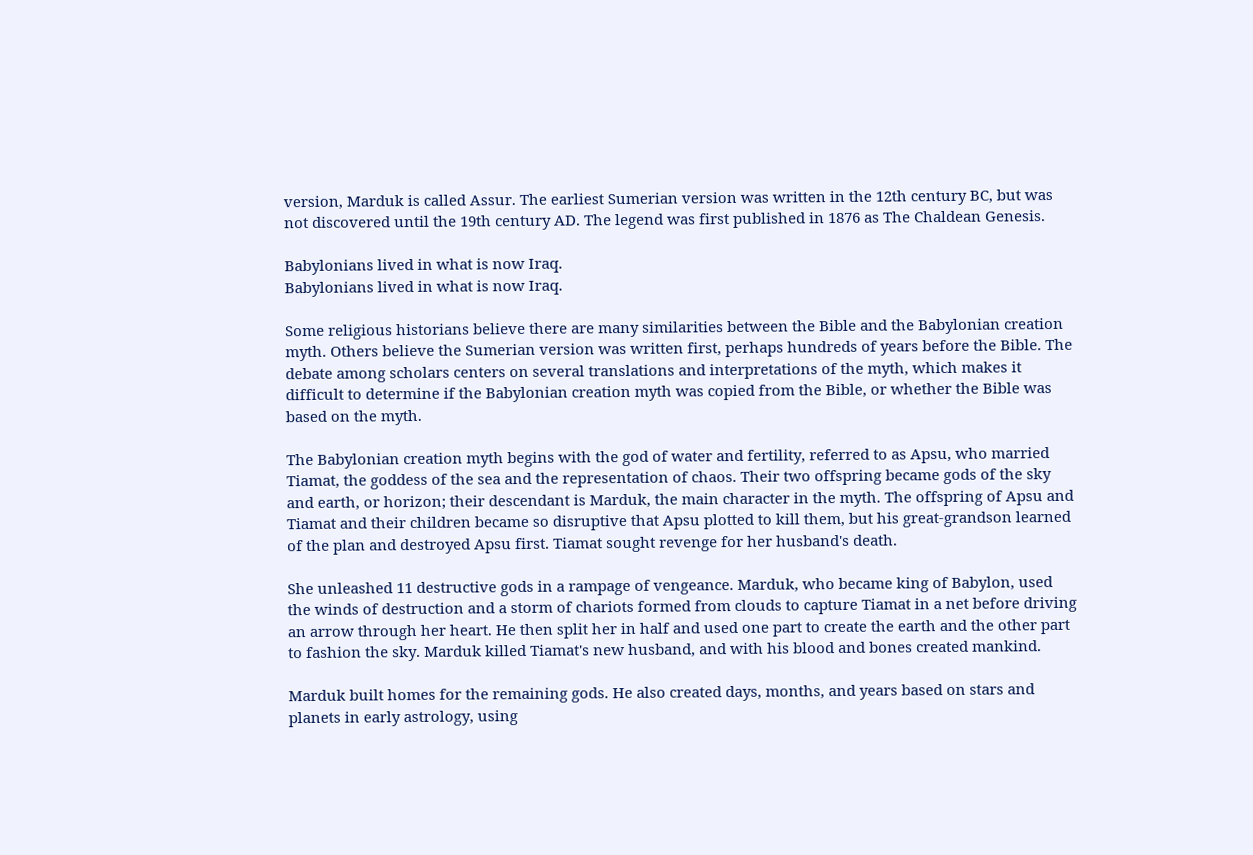version, Marduk is called Assur. The earliest Sumerian version was written in the 12th century BC, but was not discovered until the 19th century AD. The legend was first published in 1876 as The Chaldean Genesis.

Babylonians lived in what is now Iraq.
Babylonians lived in what is now Iraq.

Some religious historians believe there are many similarities between the Bible and the Babylonian creation myth. Others believe the Sumerian version was written first, perhaps hundreds of years before the Bible. The debate among scholars centers on several translations and interpretations of the myth, which makes it difficult to determine if the Babylonian creation myth was copied from the Bible, or whether the Bible was based on the myth.

The Babylonian creation myth begins with the god of water and fertility, referred to as Apsu, who married Tiamat, the goddess of the sea and the representation of chaos. Their two offspring became gods of the sky and earth, or horizon; their descendant is Marduk, the main character in the myth. The offspring of Apsu and Tiamat and their children became so disruptive that Apsu plotted to kill them, but his great-grandson learned of the plan and destroyed Apsu first. Tiamat sought revenge for her husband's death.

She unleashed 11 destructive gods in a rampage of vengeance. Marduk, who became king of Babylon, used the winds of destruction and a storm of chariots formed from clouds to capture Tiamat in a net before driving an arrow through her heart. He then split her in half and used one part to create the earth and the other part to fashion the sky. Marduk killed Tiamat's new husband, and with his blood and bones created mankind.

Marduk built homes for the remaining gods. He also created days, months, and years based on stars and planets in early astrology, using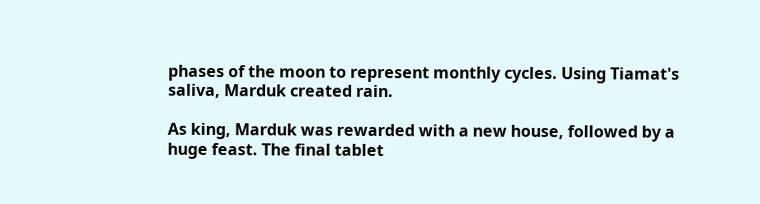phases of the moon to represent monthly cycles. Using Tiamat's saliva, Marduk created rain.

As king, Marduk was rewarded with a new house, followed by a huge feast. The final tablet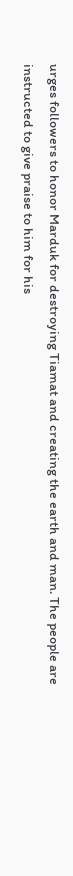urges followers to honor Marduk for destroying Tiamat and creating the earth and man. The people are instructed to give praise to him for his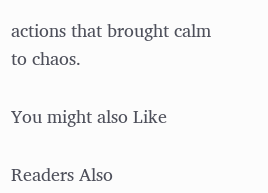actions that brought calm to chaos.

You might also Like

Readers Also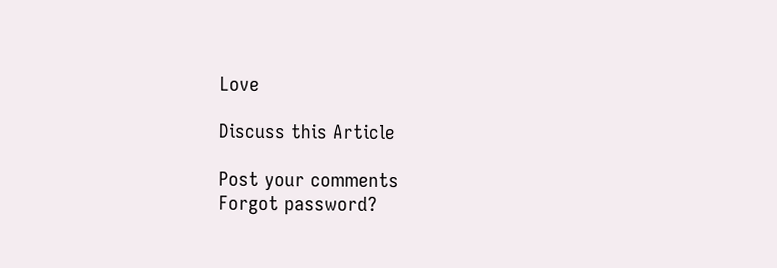Love

Discuss this Article

Post your comments
Forgot password?